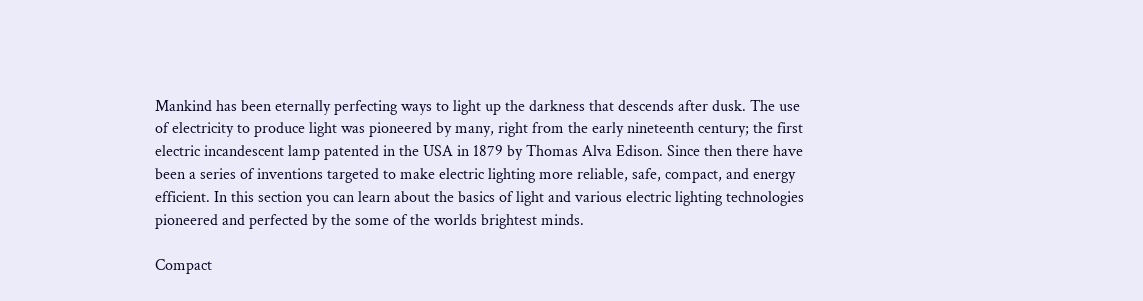Mankind has been eternally perfecting ways to light up the darkness that descends after dusk. The use of electricity to produce light was pioneered by many, right from the early nineteenth century; the first electric incandescent lamp patented in the USA in 1879 by Thomas Alva Edison. Since then there have been a series of inventions targeted to make electric lighting more reliable, safe, compact, and energy efficient. In this section you can learn about the basics of light and various electric lighting technologies pioneered and perfected by the some of the worlds brightest minds.

Compact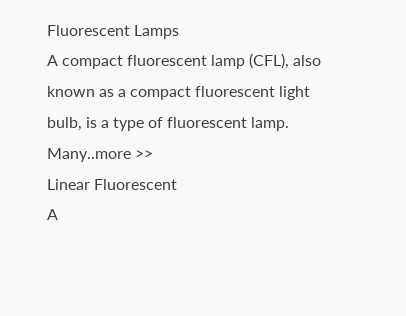Fluorescent Lamps
A compact fluorescent lamp (CFL), also known as a compact fluorescent light bulb, is a type of fluorescent lamp. Many..more >>
Linear Fluorescent
A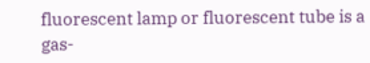fluorescent lamp or fluorescent tube is a gas-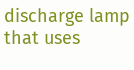discharge lamp that uses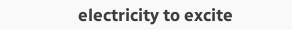electricity to excite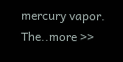mercury vapor. The..more >>